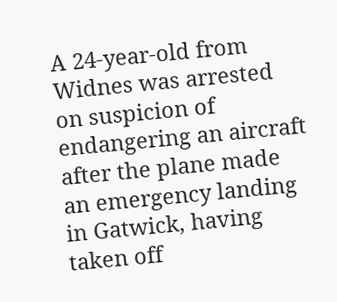A 24-year-old from Widnes was arrested on suspicion of endangering an aircraft after the plane made an emergency landing in Gatwick, having taken off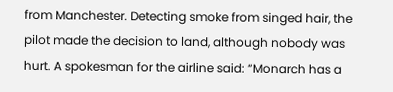from Manchester. Detecting smoke from singed hair, the pilot made the decision to land, although nobody was hurt. A spokesman for the airline said: “Monarch has a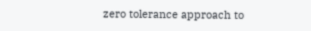zero tolerance approach to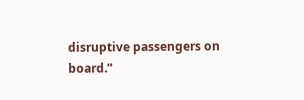disruptive passengers on board.”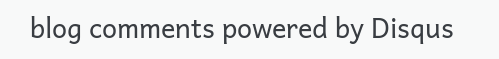blog comments powered by Disqus